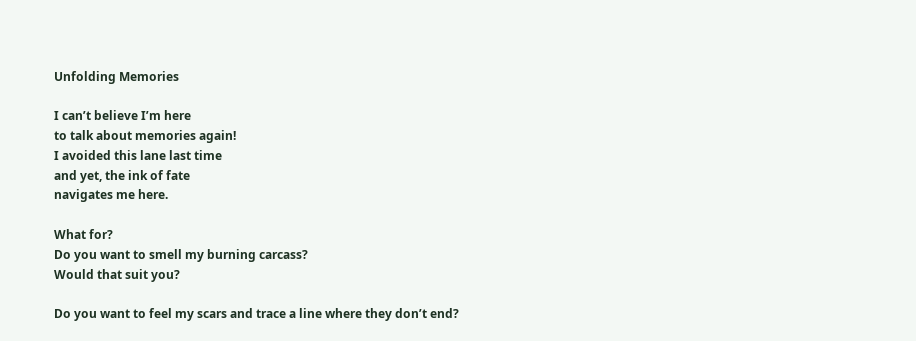Unfolding Memories

I can’t believe I’m here
to talk about memories again!
I avoided this lane last time
and yet, the ink of fate
navigates me here.

What for?
Do you want to smell my burning carcass?
Would that suit you?

Do you want to feel my scars and trace a line where they don’t end?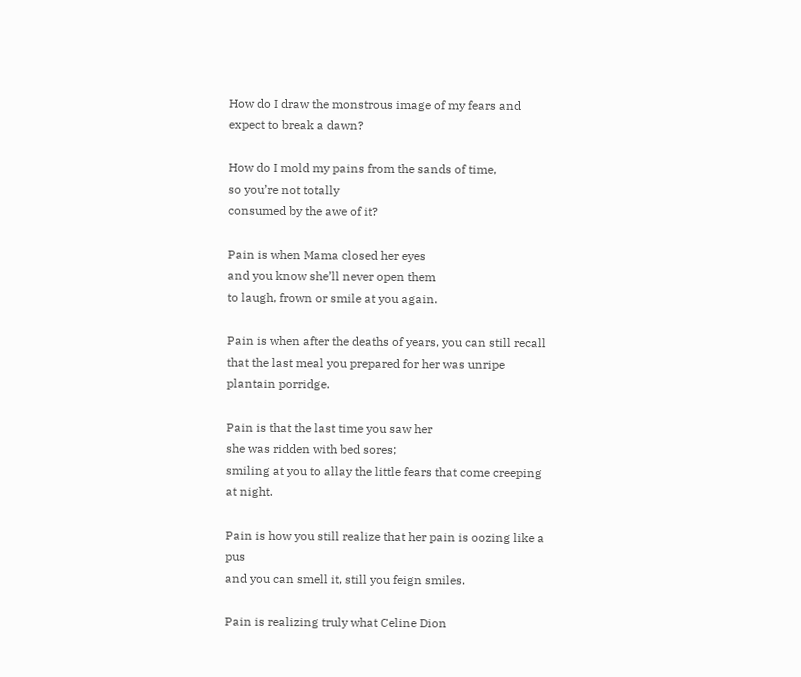How do I draw the monstrous image of my fears and expect to break a dawn?

How do I mold my pains from the sands of time,
so you’re not totally
consumed by the awe of it?

Pain is when Mama closed her eyes
and you know she’ll never open them
to laugh, frown or smile at you again.

Pain is when after the deaths of years, you can still recall that the last meal you prepared for her was unripe plantain porridge.

Pain is that the last time you saw her
she was ridden with bed sores;
smiling at you to allay the little fears that come creeping at night.

Pain is how you still realize that her pain is oozing like a pus
and you can smell it, still you feign smiles.

Pain is realizing truly what Celine Dion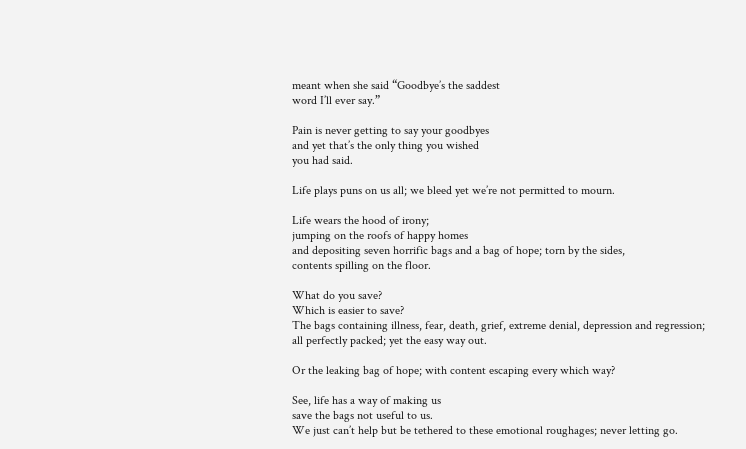meant when she said “Goodbye’s the saddest
word I’ll ever say.”

Pain is never getting to say your goodbyes
and yet that’s the only thing you wished
you had said.

Life plays puns on us all; we bleed yet we’re not permitted to mourn.

Life wears the hood of irony;
jumping on the roofs of happy homes
and depositing seven horrific bags and a bag of hope; torn by the sides,
contents spilling on the floor.

What do you save?
Which is easier to save?
The bags containing illness, fear, death, grief, extreme denial, depression and regression;
all perfectly packed; yet the easy way out.

Or the leaking bag of hope; with content escaping every which way?

See, life has a way of making us
save the bags not useful to us.
We just can’t help but be tethered to these emotional roughages; never letting go.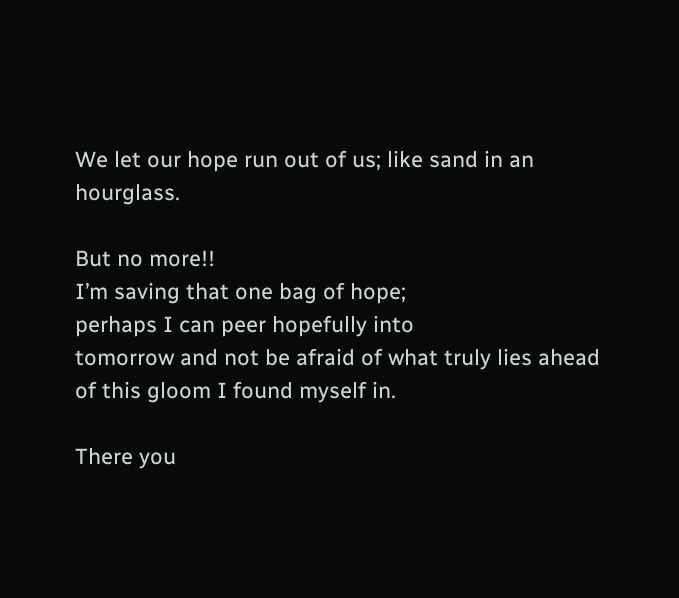We let our hope run out of us; like sand in an hourglass.

But no more!!
I’m saving that one bag of hope;
perhaps I can peer hopefully into
tomorrow and not be afraid of what truly lies ahead of this gloom I found myself in.

There you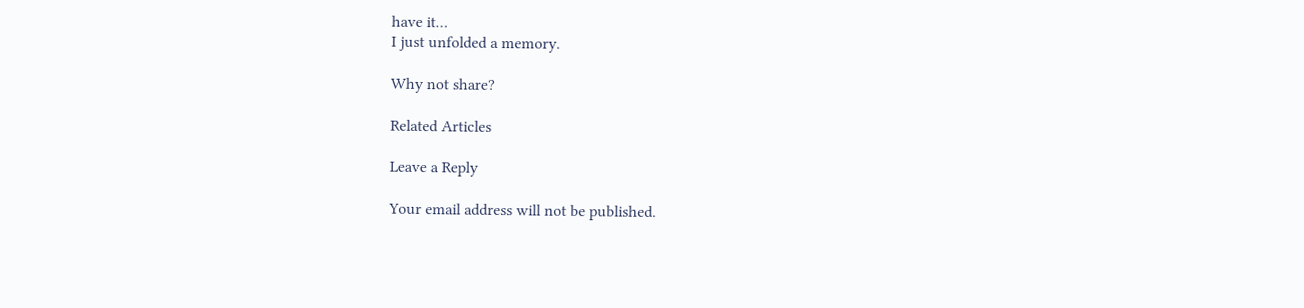have it…
I just unfolded a memory.

Why not share?

Related Articles

Leave a Reply

Your email address will not be published.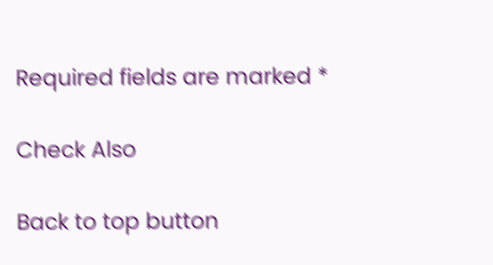Required fields are marked *

Check Also

Back to top button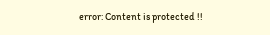error: Content is protected !!